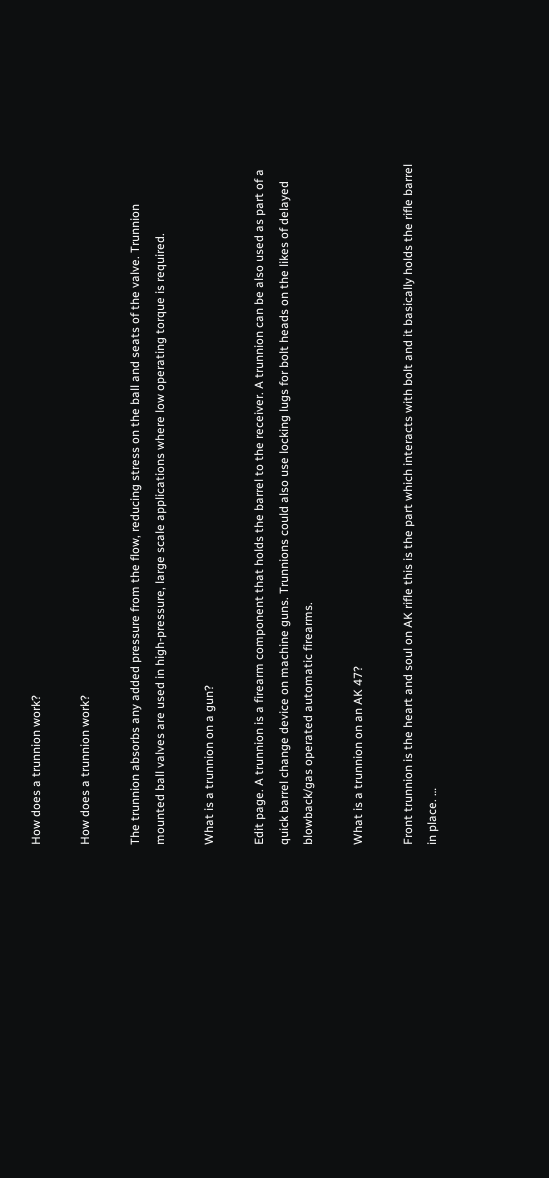How does a trunnion work?

How does a trunnion work?

The trunnion absorbs any added pressure from the flow, reducing stress on the ball and seats of the valve. Trunnion mounted ball valves are used in high-pressure, large scale applications where low operating torque is required.

What is a trunnion on a gun?

Edit page. A trunnion is a firearm component that holds the barrel to the receiver. A trunnion can be also used as part of a quick barrel change device on machine guns. Trunnions could also use locking lugs for bolt heads on the likes of delayed blowback/gas operated automatic firearms.

What is a trunnion on an AK 47?

Front trunnion is the heart and soul on AK rifle this is the part which interacts with bolt and it basically holds the rifle barrel in place. …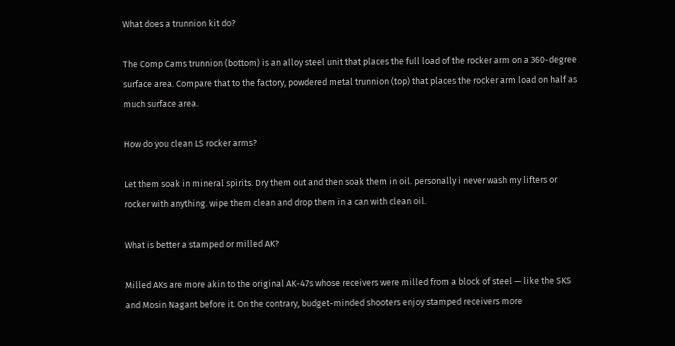What does a trunnion kit do?

The Comp Cams trunnion (bottom) is an alloy steel unit that places the full load of the rocker arm on a 360-degree surface area. Compare that to the factory, powdered metal trunnion (top) that places the rocker arm load on half as much surface area.

How do you clean LS rocker arms?

Let them soak in mineral spirits. Dry them out and then soak them in oil. personally i never wash my lifters or rocker with anything. wipe them clean and drop them in a can with clean oil.

What is better a stamped or milled AK?

Milled AKs are more akin to the original AK-47s whose receivers were milled from a block of steel — like the SKS and Mosin Nagant before it. On the contrary, budget-minded shooters enjoy stamped receivers more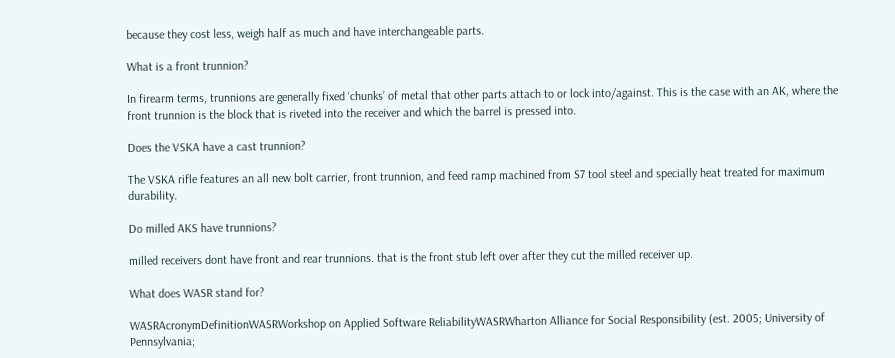because they cost less, weigh half as much and have interchangeable parts.

What is a front trunnion?

In firearm terms, trunnions are generally fixed ‘chunks’ of metal that other parts attach to or lock into/against. This is the case with an AK, where the front trunnion is the block that is riveted into the receiver and which the barrel is pressed into.

Does the VSKA have a cast trunnion?

The VSKA rifle features an all new bolt carrier, front trunnion, and feed ramp machined from S7 tool steel and specially heat treated for maximum durability.

Do milled AKS have trunnions?

milled receivers dont have front and rear trunnions. that is the front stub left over after they cut the milled receiver up.

What does WASR stand for?

WASRAcronymDefinitionWASRWorkshop on Applied Software ReliabilityWASRWharton Alliance for Social Responsibility (est. 2005; University of Pennsylvania;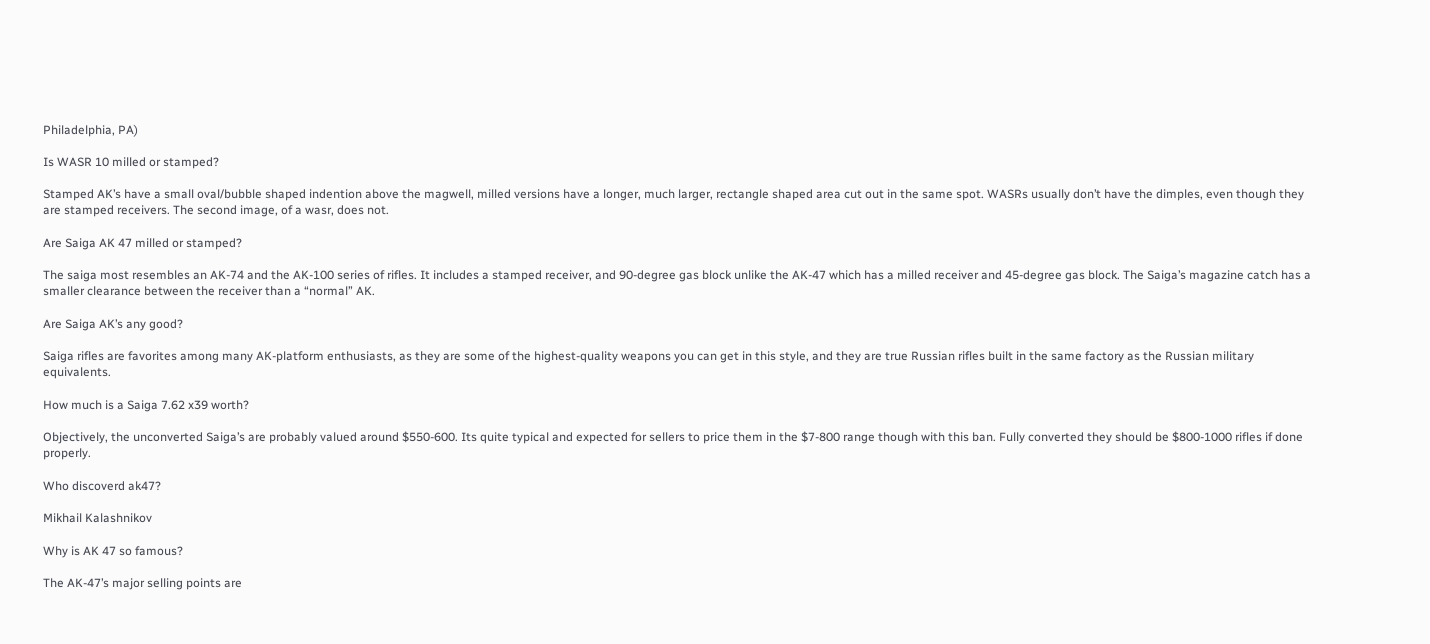Philadelphia, PA)

Is WASR 10 milled or stamped?

Stamped AK’s have a small oval/bubble shaped indention above the magwell, milled versions have a longer, much larger, rectangle shaped area cut out in the same spot. WASRs usually don’t have the dimples, even though they are stamped receivers. The second image, of a wasr, does not.

Are Saiga AK 47 milled or stamped?

The saiga most resembles an AK-74 and the AK-100 series of rifles. It includes a stamped receiver, and 90-degree gas block unlike the AK-47 which has a milled receiver and 45-degree gas block. The Saiga’s magazine catch has a smaller clearance between the receiver than a “normal” AK.

Are Saiga AK’s any good?

Saiga rifles are favorites among many AK-platform enthusiasts, as they are some of the highest-quality weapons you can get in this style, and they are true Russian rifles built in the same factory as the Russian military equivalents.

How much is a Saiga 7.62 x39 worth?

Objectively, the unconverted Saiga’s are probably valued around $550-600. Its quite typical and expected for sellers to price them in the $7-800 range though with this ban. Fully converted they should be $800-1000 rifles if done properly.

Who discoverd ak47?

Mikhail Kalashnikov

Why is AK 47 so famous?

The AK-47’s major selling points are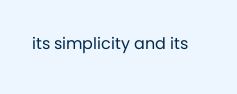its simplicity and its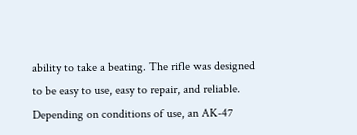ability to take a beating. The rifle was designed to be easy to use, easy to repair, and reliable. Depending on conditions of use, an AK-47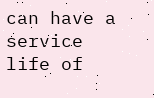can have a service life of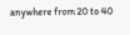anywhere from 20 to 40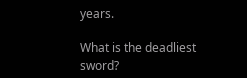years.

What is the deadliest sword?